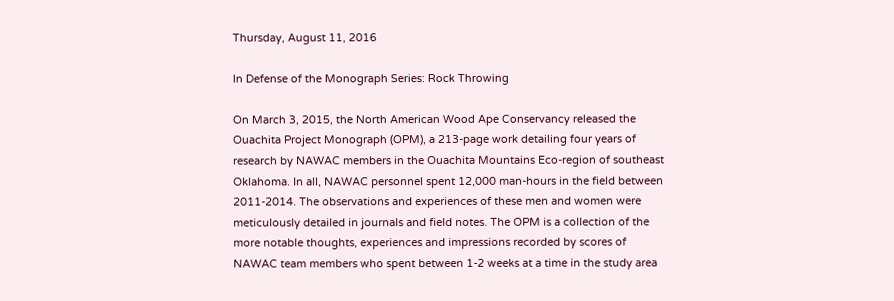Thursday, August 11, 2016

In Defense of the Monograph Series: Rock Throwing

On March 3, 2015, the North American Wood Ape Conservancy released the Ouachita Project Monograph (OPM), a 213-page work detailing four years of research by NAWAC members in the Ouachita Mountains Eco-region of southeast Oklahoma. In all, NAWAC personnel spent 12,000 man-hours in the field between 2011-2014. The observations and experiences of these men and women were meticulously detailed in journals and field notes. The OPM is a collection of the more notable thoughts, experiences and impressions recorded by scores of NAWAC team members who spent between 1-2 weeks at a time in the study area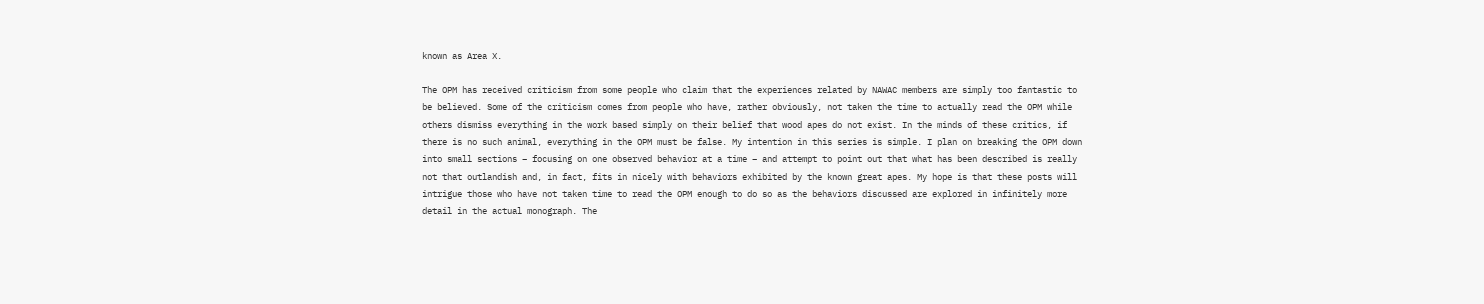known as Area X.

The OPM has received criticism from some people who claim that the experiences related by NAWAC members are simply too fantastic to be believed. Some of the criticism comes from people who have, rather obviously, not taken the time to actually read the OPM while others dismiss everything in the work based simply on their belief that wood apes do not exist. In the minds of these critics, if there is no such animal, everything in the OPM must be false. My intention in this series is simple. I plan on breaking the OPM down into small sections – focusing on one observed behavior at a time – and attempt to point out that what has been described is really not that outlandish and, in fact, fits in nicely with behaviors exhibited by the known great apes. My hope is that these posts will intrigue those who have not taken time to read the OPM enough to do so as the behaviors discussed are explored in infinitely more detail in the actual monograph. The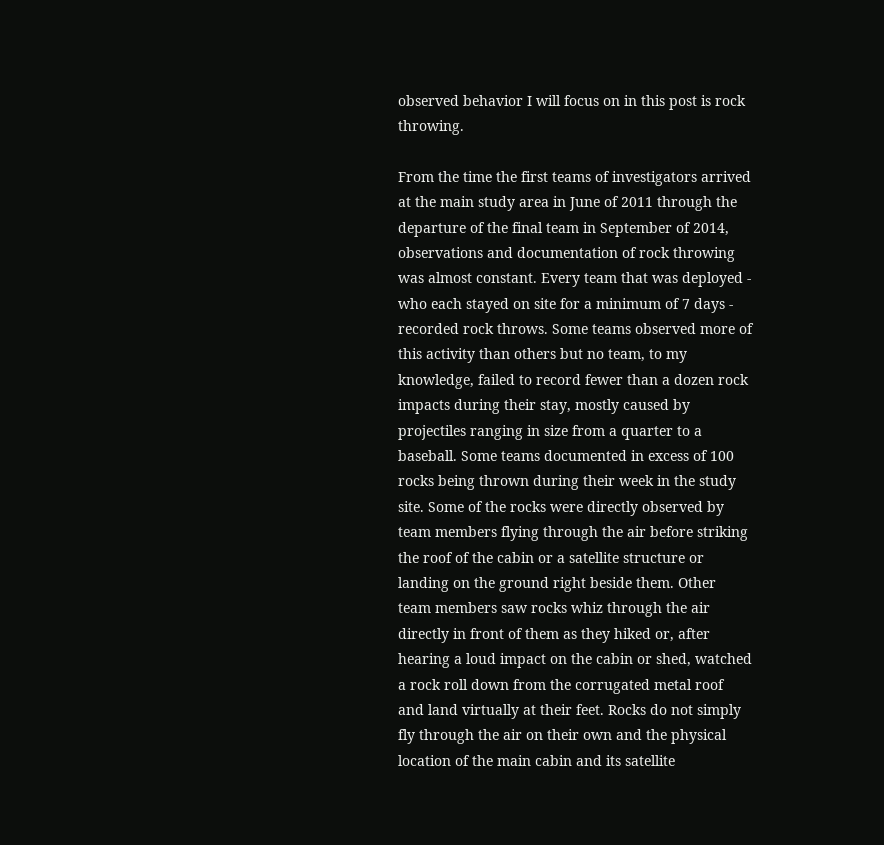observed behavior I will focus on in this post is rock throwing.

From the time the first teams of investigators arrived at the main study area in June of 2011 through the departure of the final team in September of 2014, observations and documentation of rock throwing was almost constant. Every team that was deployed - who each stayed on site for a minimum of 7 days - recorded rock throws. Some teams observed more of this activity than others but no team, to my knowledge, failed to record fewer than a dozen rock impacts during their stay, mostly caused by projectiles ranging in size from a quarter to a baseball. Some teams documented in excess of 100 rocks being thrown during their week in the study site. Some of the rocks were directly observed by team members flying through the air before striking the roof of the cabin or a satellite structure or landing on the ground right beside them. Other team members saw rocks whiz through the air directly in front of them as they hiked or, after hearing a loud impact on the cabin or shed, watched a rock roll down from the corrugated metal roof and land virtually at their feet. Rocks do not simply fly through the air on their own and the physical location of the main cabin and its satellite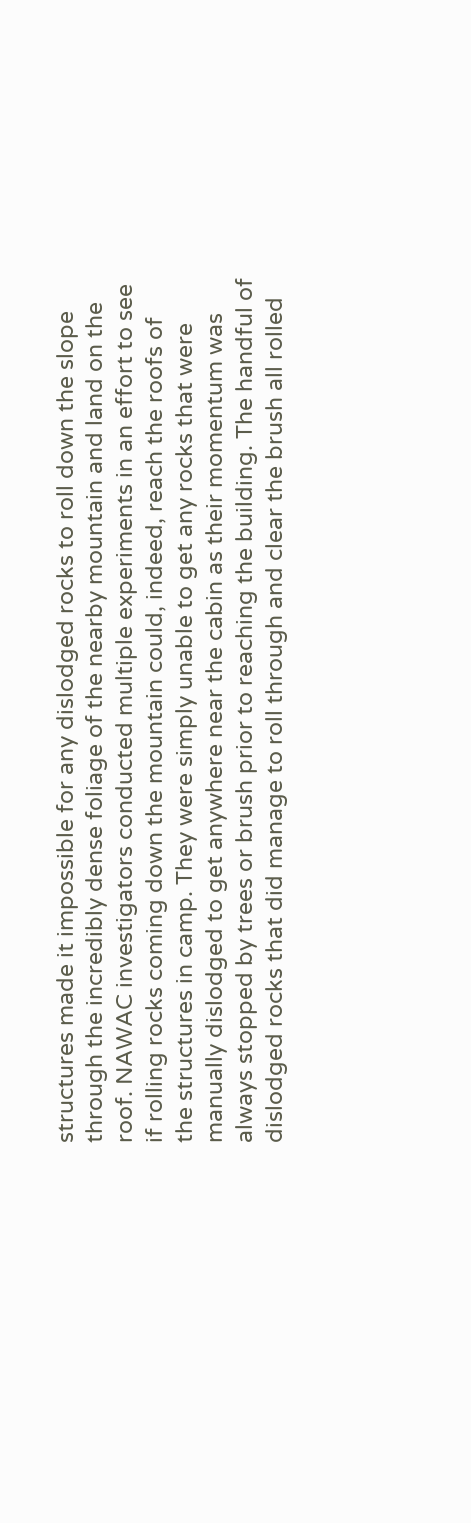structures made it impossible for any dislodged rocks to roll down the slope through the incredibly dense foliage of the nearby mountain and land on the roof. NAWAC investigators conducted multiple experiments in an effort to see if rolling rocks coming down the mountain could, indeed, reach the roofs of the structures in camp. They were simply unable to get any rocks that were manually dislodged to get anywhere near the cabin as their momentum was always stopped by trees or brush prior to reaching the building. The handful of dislodged rocks that did manage to roll through and clear the brush all rolled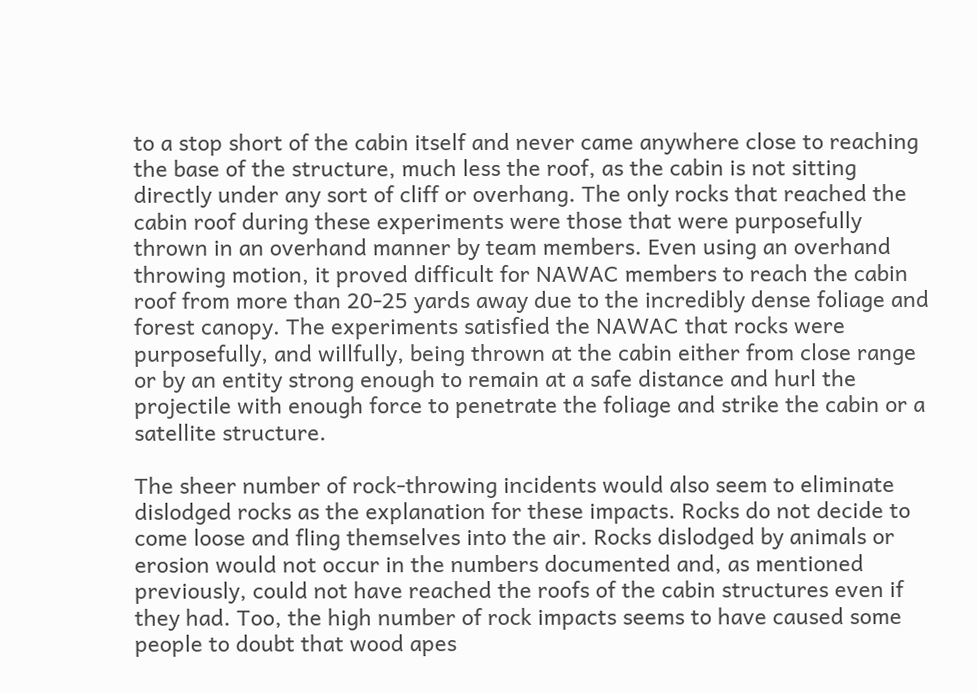to a stop short of the cabin itself and never came anywhere close to reaching the base of the structure, much less the roof, as the cabin is not sitting directly under any sort of cliff or overhang. The only rocks that reached the cabin roof during these experiments were those that were purposefully thrown in an overhand manner by team members. Even using an overhand throwing motion, it proved difficult for NAWAC members to reach the cabin roof from more than 20-25 yards away due to the incredibly dense foliage and forest canopy. The experiments satisfied the NAWAC that rocks were purposefully, and willfully, being thrown at the cabin either from close range or by an entity strong enough to remain at a safe distance and hurl the projectile with enough force to penetrate the foliage and strike the cabin or a satellite structure.

The sheer number of rock-throwing incidents would also seem to eliminate dislodged rocks as the explanation for these impacts. Rocks do not decide to come loose and fling themselves into the air. Rocks dislodged by animals or erosion would not occur in the numbers documented and, as mentioned previously, could not have reached the roofs of the cabin structures even if they had. Too, the high number of rock impacts seems to have caused some people to doubt that wood apes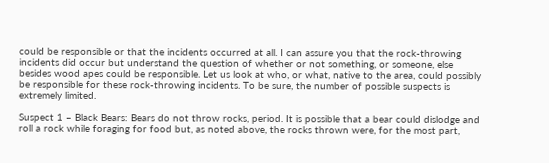could be responsible or that the incidents occurred at all. I can assure you that the rock-throwing incidents did occur but understand the question of whether or not something, or someone, else besides wood apes could be responsible. Let us look at who, or what, native to the area, could possibly be responsible for these rock-throwing incidents. To be sure, the number of possible suspects is extremely limited.

Suspect 1 – Black Bears: Bears do not throw rocks, period. It is possible that a bear could dislodge and roll a rock while foraging for food but, as noted above, the rocks thrown were, for the most part,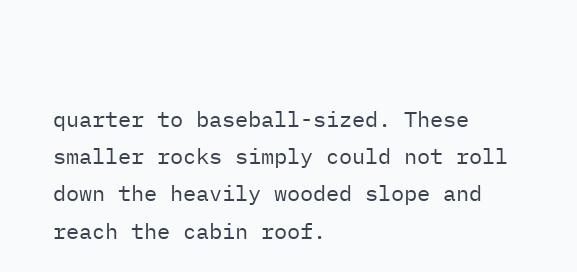quarter to baseball-sized. These smaller rocks simply could not roll down the heavily wooded slope and reach the cabin roof.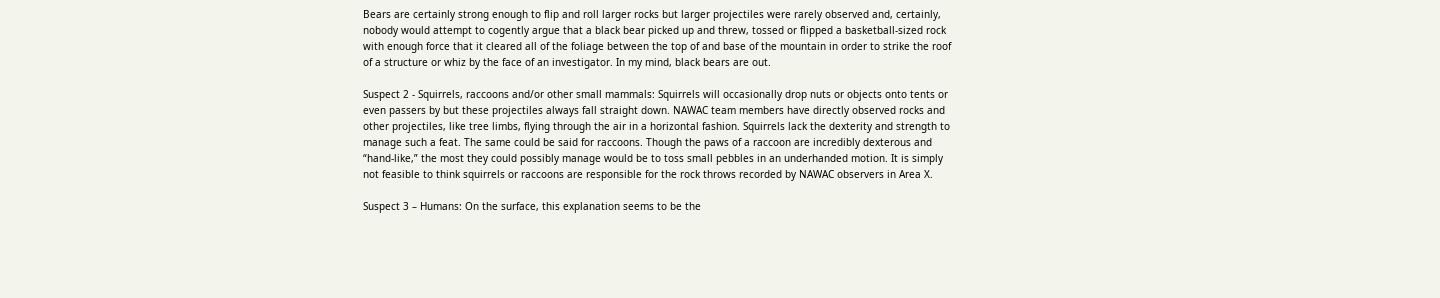Bears are certainly strong enough to flip and roll larger rocks but larger projectiles were rarely observed and, certainly, nobody would attempt to cogently argue that a black bear picked up and threw, tossed or flipped a basketball-sized rock with enough force that it cleared all of the foliage between the top of and base of the mountain in order to strike the roof of a structure or whiz by the face of an investigator. In my mind, black bears are out.

Suspect 2 - Squirrels, raccoons and/or other small mammals: Squirrels will occasionally drop nuts or objects onto tents or even passers by but these projectiles always fall straight down. NAWAC team members have directly observed rocks and other projectiles, like tree limbs, flying through the air in a horizontal fashion. Squirrels lack the dexterity and strength to manage such a feat. The same could be said for raccoons. Though the paws of a raccoon are incredibly dexterous and “hand-like,” the most they could possibly manage would be to toss small pebbles in an underhanded motion. It is simply not feasible to think squirrels or raccoons are responsible for the rock throws recorded by NAWAC observers in Area X.

Suspect 3 – Humans: On the surface, this explanation seems to be the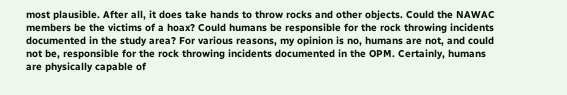most plausible. After all, it does take hands to throw rocks and other objects. Could the NAWAC members be the victims of a hoax? Could humans be responsible for the rock throwing incidents documented in the study area? For various reasons, my opinion is no, humans are not, and could not be, responsible for the rock throwing incidents documented in the OPM. Certainly, humans are physically capable of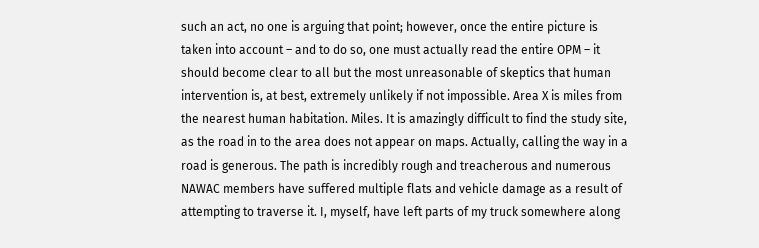such an act, no one is arguing that point; however, once the entire picture is taken into account – and to do so, one must actually read the entire OPM – it should become clear to all but the most unreasonable of skeptics that human intervention is, at best, extremely unlikely if not impossible. Area X is miles from the nearest human habitation. Miles. It is amazingly difficult to find the study site, as the road in to the area does not appear on maps. Actually, calling the way in a road is generous. The path is incredibly rough and treacherous and numerous NAWAC members have suffered multiple flats and vehicle damage as a result of attempting to traverse it. I, myself, have left parts of my truck somewhere along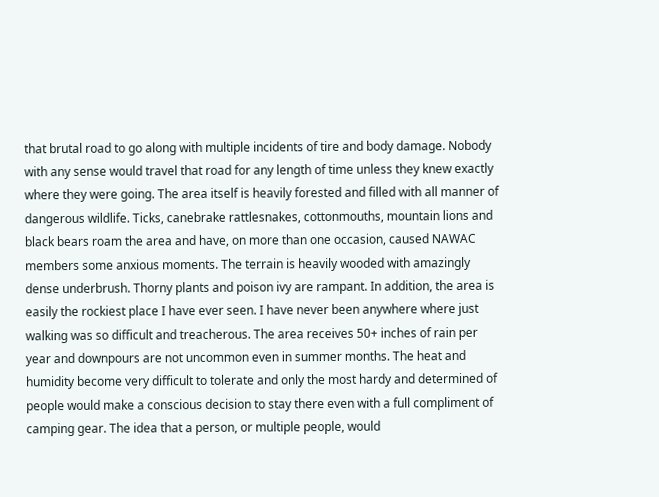that brutal road to go along with multiple incidents of tire and body damage. Nobody with any sense would travel that road for any length of time unless they knew exactly where they were going. The area itself is heavily forested and filled with all manner of dangerous wildlife. Ticks, canebrake rattlesnakes, cottonmouths, mountain lions and black bears roam the area and have, on more than one occasion, caused NAWAC members some anxious moments. The terrain is heavily wooded with amazingly dense underbrush. Thorny plants and poison ivy are rampant. In addition, the area is easily the rockiest place I have ever seen. I have never been anywhere where just walking was so difficult and treacherous. The area receives 50+ inches of rain per year and downpours are not uncommon even in summer months. The heat and humidity become very difficult to tolerate and only the most hardy and determined of people would make a conscious decision to stay there even with a full compliment of camping gear. The idea that a person, or multiple people, would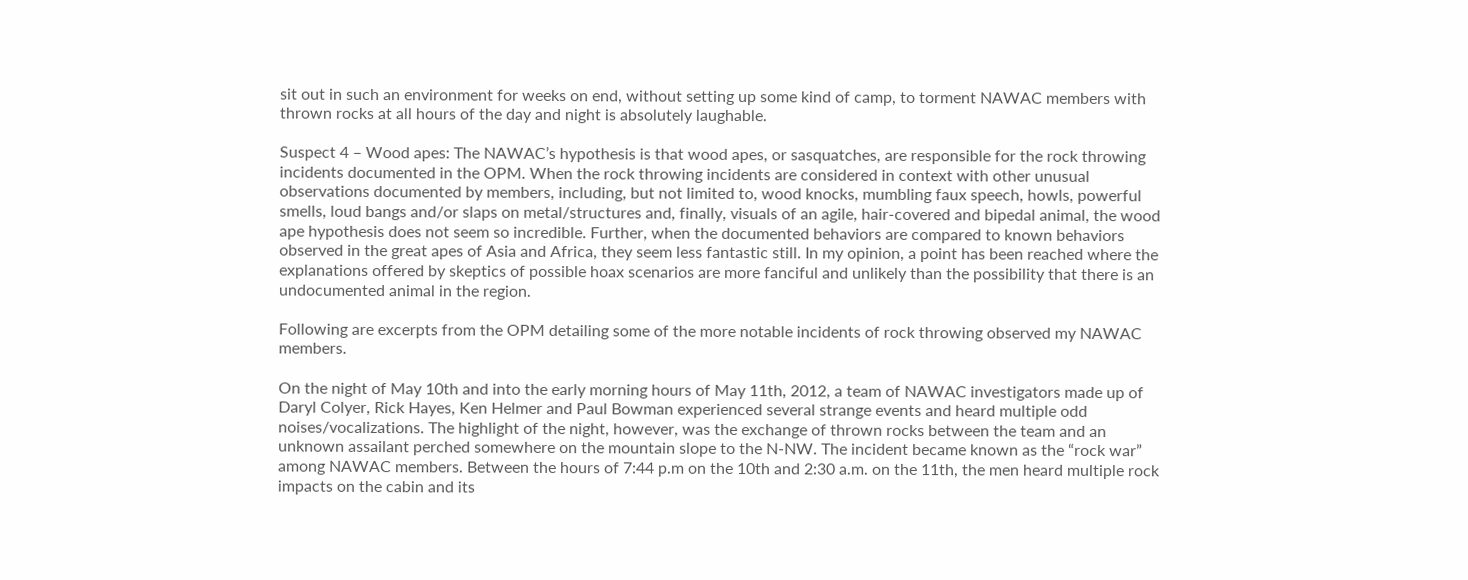sit out in such an environment for weeks on end, without setting up some kind of camp, to torment NAWAC members with thrown rocks at all hours of the day and night is absolutely laughable.

Suspect 4 – Wood apes: The NAWAC’s hypothesis is that wood apes, or sasquatches, are responsible for the rock throwing incidents documented in the OPM. When the rock throwing incidents are considered in context with other unusual observations documented by members, including, but not limited to, wood knocks, mumbling faux speech, howls, powerful smells, loud bangs and/or slaps on metal/structures and, finally, visuals of an agile, hair-covered and bipedal animal, the wood ape hypothesis does not seem so incredible. Further, when the documented behaviors are compared to known behaviors observed in the great apes of Asia and Africa, they seem less fantastic still. In my opinion, a point has been reached where the explanations offered by skeptics of possible hoax scenarios are more fanciful and unlikely than the possibility that there is an undocumented animal in the region.

Following are excerpts from the OPM detailing some of the more notable incidents of rock throwing observed my NAWAC members.

On the night of May 10th and into the early morning hours of May 11th, 2012, a team of NAWAC investigators made up of Daryl Colyer, Rick Hayes, Ken Helmer and Paul Bowman experienced several strange events and heard multiple odd noises/vocalizations. The highlight of the night, however, was the exchange of thrown rocks between the team and an unknown assailant perched somewhere on the mountain slope to the N-NW. The incident became known as the “rock war” among NAWAC members. Between the hours of 7:44 p.m on the 10th and 2:30 a.m. on the 11th, the men heard multiple rock impacts on the cabin and its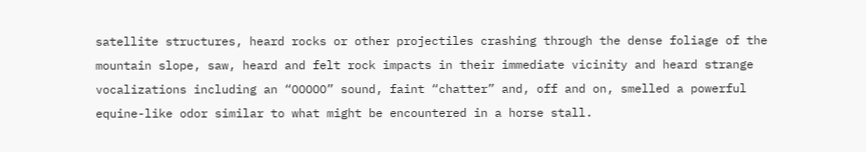satellite structures, heard rocks or other projectiles crashing through the dense foliage of the mountain slope, saw, heard and felt rock impacts in their immediate vicinity and heard strange vocalizations including an “OOOOO” sound, faint “chatter” and, off and on, smelled a powerful equine-like odor similar to what might be encountered in a horse stall.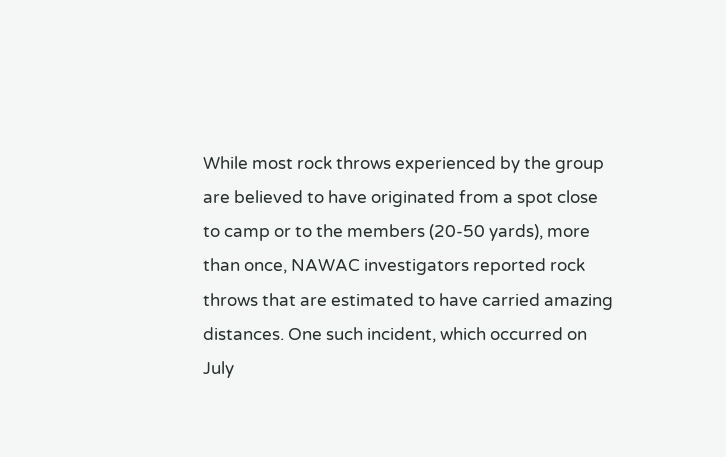While most rock throws experienced by the group are believed to have originated from a spot close to camp or to the members (20-50 yards), more than once, NAWAC investigators reported rock throws that are estimated to have carried amazing distances. One such incident, which occurred on July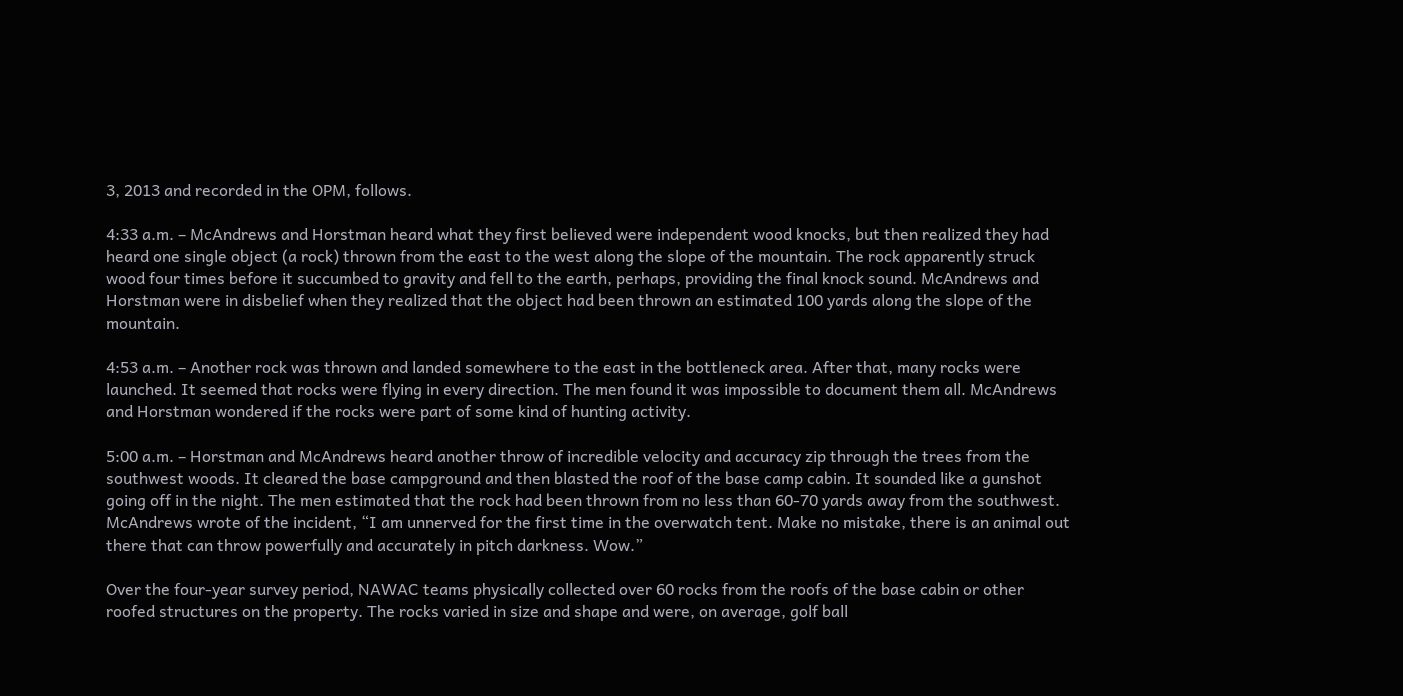3, 2013 and recorded in the OPM, follows.

4:33 a.m. – McAndrews and Horstman heard what they first believed were independent wood knocks, but then realized they had heard one single object (a rock) thrown from the east to the west along the slope of the mountain. The rock apparently struck wood four times before it succumbed to gravity and fell to the earth, perhaps, providing the final knock sound. McAndrews and Horstman were in disbelief when they realized that the object had been thrown an estimated 100 yards along the slope of the mountain.

4:53 a.m. – Another rock was thrown and landed somewhere to the east in the bottleneck area. After that, many rocks were launched. It seemed that rocks were flying in every direction. The men found it was impossible to document them all. McAndrews and Horstman wondered if the rocks were part of some kind of hunting activity.

5:00 a.m. – Horstman and McAndrews heard another throw of incredible velocity and accuracy zip through the trees from the southwest woods. It cleared the base campground and then blasted the roof of the base camp cabin. It sounded like a gunshot going off in the night. The men estimated that the rock had been thrown from no less than 60-70 yards away from the southwest. McAndrews wrote of the incident, “I am unnerved for the first time in the overwatch tent. Make no mistake, there is an animal out there that can throw powerfully and accurately in pitch darkness. Wow.”

Over the four-year survey period, NAWAC teams physically collected over 60 rocks from the roofs of the base cabin or other roofed structures on the property. The rocks varied in size and shape and were, on average, golf ball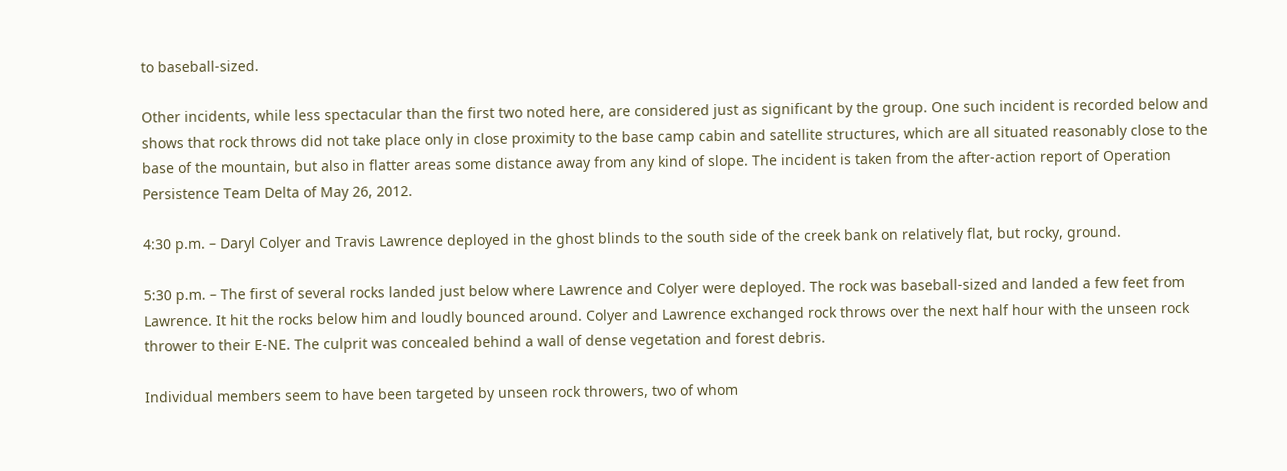to baseball-sized.

Other incidents, while less spectacular than the first two noted here, are considered just as significant by the group. One such incident is recorded below and shows that rock throws did not take place only in close proximity to the base camp cabin and satellite structures, which are all situated reasonably close to the base of the mountain, but also in flatter areas some distance away from any kind of slope. The incident is taken from the after-action report of Operation Persistence Team Delta of May 26, 2012.

4:30 p.m. – Daryl Colyer and Travis Lawrence deployed in the ghost blinds to the south side of the creek bank on relatively flat, but rocky, ground.

5:30 p.m. – The first of several rocks landed just below where Lawrence and Colyer were deployed. The rock was baseball-sized and landed a few feet from Lawrence. It hit the rocks below him and loudly bounced around. Colyer and Lawrence exchanged rock throws over the next half hour with the unseen rock thrower to their E-NE. The culprit was concealed behind a wall of dense vegetation and forest debris.

Individual members seem to have been targeted by unseen rock throwers, two of whom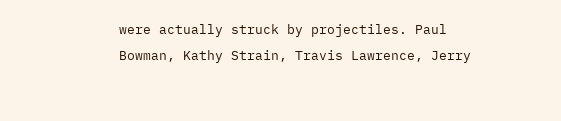were actually struck by projectiles. Paul Bowman, Kathy Strain, Travis Lawrence, Jerry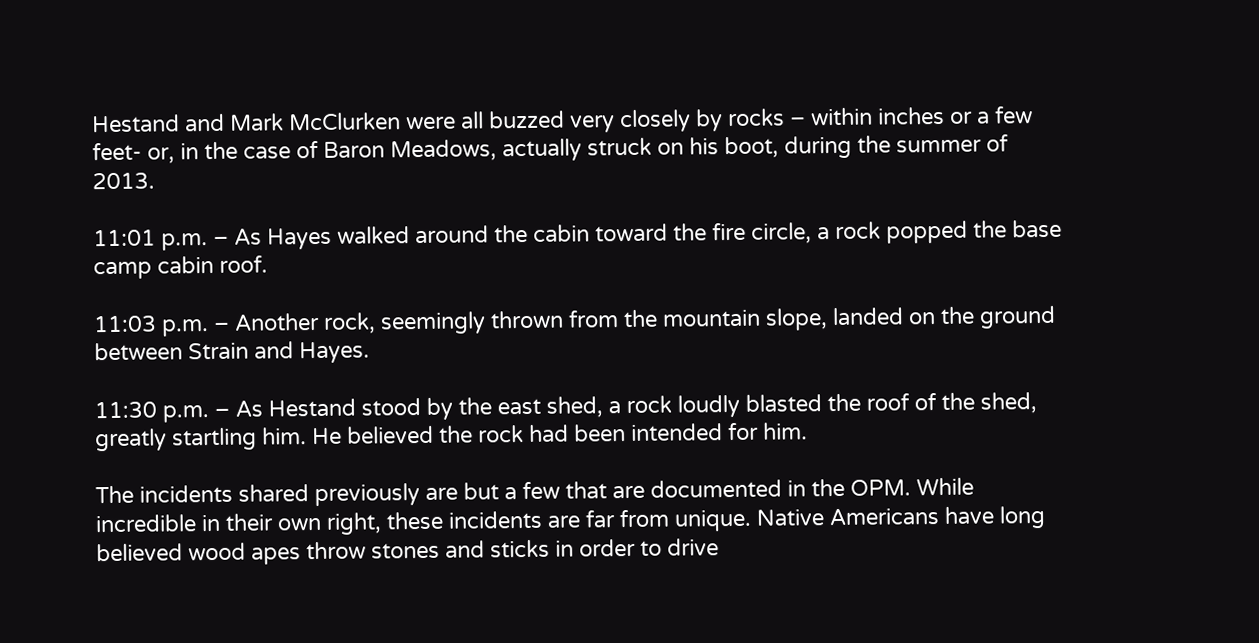Hestand and Mark McClurken were all buzzed very closely by rocks – within inches or a few feet- or, in the case of Baron Meadows, actually struck on his boot, during the summer of 2013.

11:01 p.m. – As Hayes walked around the cabin toward the fire circle, a rock popped the base camp cabin roof.

11:03 p.m. – Another rock, seemingly thrown from the mountain slope, landed on the ground between Strain and Hayes.

11:30 p.m. – As Hestand stood by the east shed, a rock loudly blasted the roof of the shed, greatly startling him. He believed the rock had been intended for him.

The incidents shared previously are but a few that are documented in the OPM. While incredible in their own right, these incidents are far from unique. Native Americans have long believed wood apes throw stones and sticks in order to drive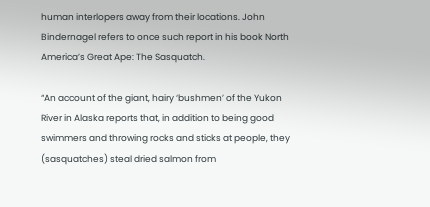human interlopers away from their locations. John Bindernagel refers to once such report in his book North America’s Great Ape: The Sasquatch.

“An account of the giant, hairy ‘bushmen’ of the Yukon River in Alaska reports that, in addition to being good swimmers and throwing rocks and sticks at people, they (sasquatches) steal dried salmon from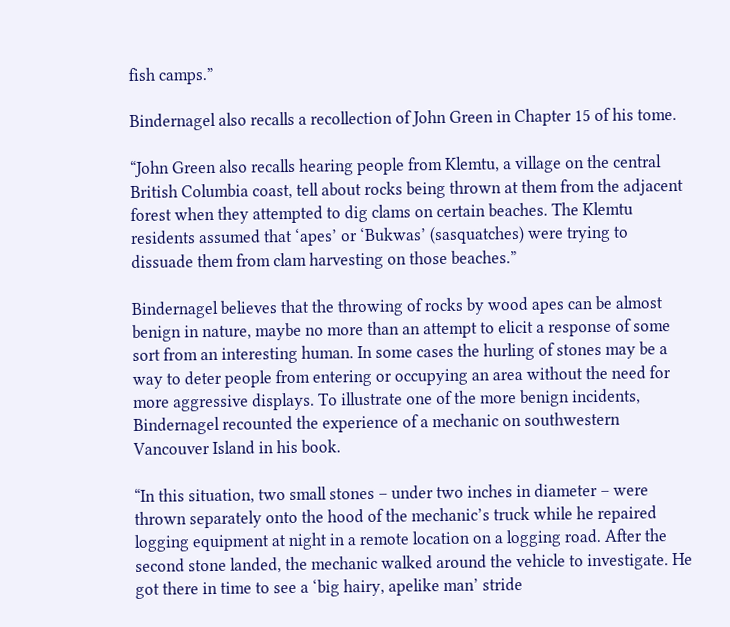fish camps.”

Bindernagel also recalls a recollection of John Green in Chapter 15 of his tome.

“John Green also recalls hearing people from Klemtu, a village on the central British Columbia coast, tell about rocks being thrown at them from the adjacent forest when they attempted to dig clams on certain beaches. The Klemtu residents assumed that ‘apes’ or ‘Bukwas’ (sasquatches) were trying to dissuade them from clam harvesting on those beaches.”

Bindernagel believes that the throwing of rocks by wood apes can be almost benign in nature, maybe no more than an attempt to elicit a response of some sort from an interesting human. In some cases the hurling of stones may be a way to deter people from entering or occupying an area without the need for more aggressive displays. To illustrate one of the more benign incidents, Bindernagel recounted the experience of a mechanic on southwestern Vancouver Island in his book.

“In this situation, two small stones – under two inches in diameter – were thrown separately onto the hood of the mechanic’s truck while he repaired logging equipment at night in a remote location on a logging road. After the second stone landed, the mechanic walked around the vehicle to investigate. He got there in time to see a ‘big hairy, apelike man’ stride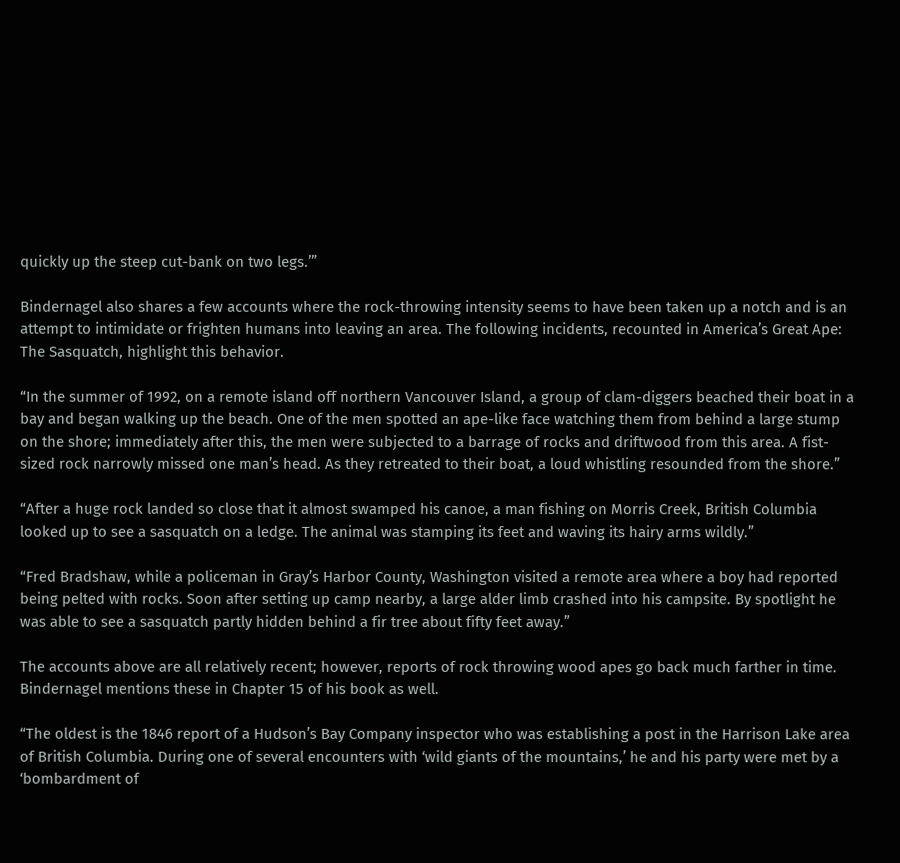quickly up the steep cut-bank on two legs.’”

Bindernagel also shares a few accounts where the rock-throwing intensity seems to have been taken up a notch and is an attempt to intimidate or frighten humans into leaving an area. The following incidents, recounted in America’s Great Ape: The Sasquatch, highlight this behavior.

“In the summer of 1992, on a remote island off northern Vancouver Island, a group of clam-diggers beached their boat in a bay and began walking up the beach. One of the men spotted an ape-like face watching them from behind a large stump on the shore; immediately after this, the men were subjected to a barrage of rocks and driftwood from this area. A fist-sized rock narrowly missed one man’s head. As they retreated to their boat, a loud whistling resounded from the shore.”

“After a huge rock landed so close that it almost swamped his canoe, a man fishing on Morris Creek, British Columbia looked up to see a sasquatch on a ledge. The animal was stamping its feet and waving its hairy arms wildly.”

“Fred Bradshaw, while a policeman in Gray’s Harbor County, Washington visited a remote area where a boy had reported being pelted with rocks. Soon after setting up camp nearby, a large alder limb crashed into his campsite. By spotlight he was able to see a sasquatch partly hidden behind a fir tree about fifty feet away.”

The accounts above are all relatively recent; however, reports of rock throwing wood apes go back much farther in time. Bindernagel mentions these in Chapter 15 of his book as well.

“The oldest is the 1846 report of a Hudson’s Bay Company inspector who was establishing a post in the Harrison Lake area of British Columbia. During one of several encounters with ‘wild giants of the mountains,’ he and his party were met by a ‘bombardment of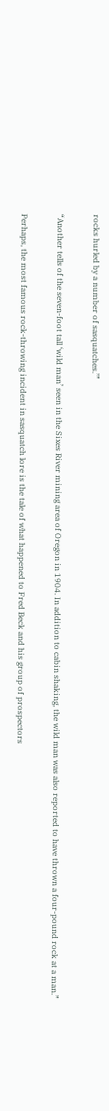rocks hurled by a number of sasquatches.’”

“Another tells of the seven-foot tall ‘wild man’ seen in the Sixes River mining area of Oregon in 1904. In addition to cabin shaking, the wild man was also reported to have thrown a four-pound rock at a man.”

Perhaps, the most famous rock-throwing incident in sasquatch lore is the tale of what happened to Fred Beck and his group of prospectors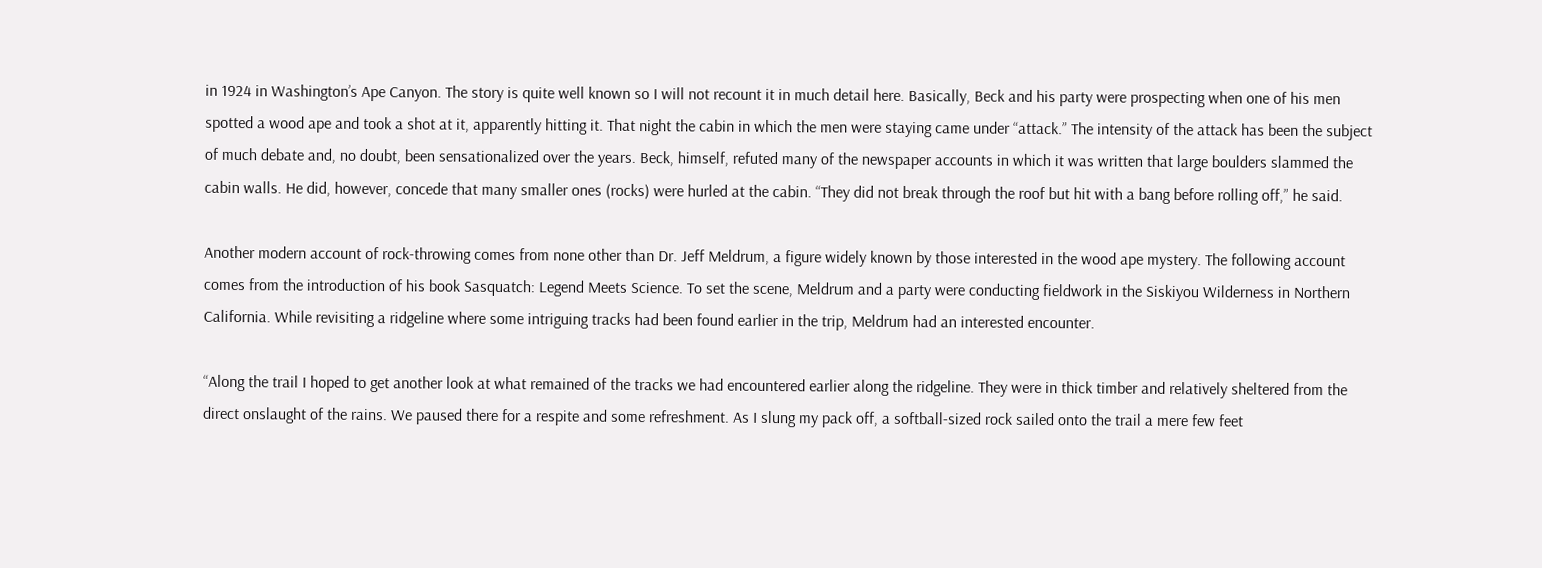in 1924 in Washington’s Ape Canyon. The story is quite well known so I will not recount it in much detail here. Basically, Beck and his party were prospecting when one of his men spotted a wood ape and took a shot at it, apparently hitting it. That night the cabin in which the men were staying came under “attack.” The intensity of the attack has been the subject of much debate and, no doubt, been sensationalized over the years. Beck, himself, refuted many of the newspaper accounts in which it was written that large boulders slammed the cabin walls. He did, however, concede that many smaller ones (rocks) were hurled at the cabin. “They did not break through the roof but hit with a bang before rolling off,” he said.

Another modern account of rock-throwing comes from none other than Dr. Jeff Meldrum, a figure widely known by those interested in the wood ape mystery. The following account comes from the introduction of his book Sasquatch: Legend Meets Science. To set the scene, Meldrum and a party were conducting fieldwork in the Siskiyou Wilderness in Northern California. While revisiting a ridgeline where some intriguing tracks had been found earlier in the trip, Meldrum had an interested encounter.

“Along the trail I hoped to get another look at what remained of the tracks we had encountered earlier along the ridgeline. They were in thick timber and relatively sheltered from the direct onslaught of the rains. We paused there for a respite and some refreshment. As I slung my pack off, a softball-sized rock sailed onto the trail a mere few feet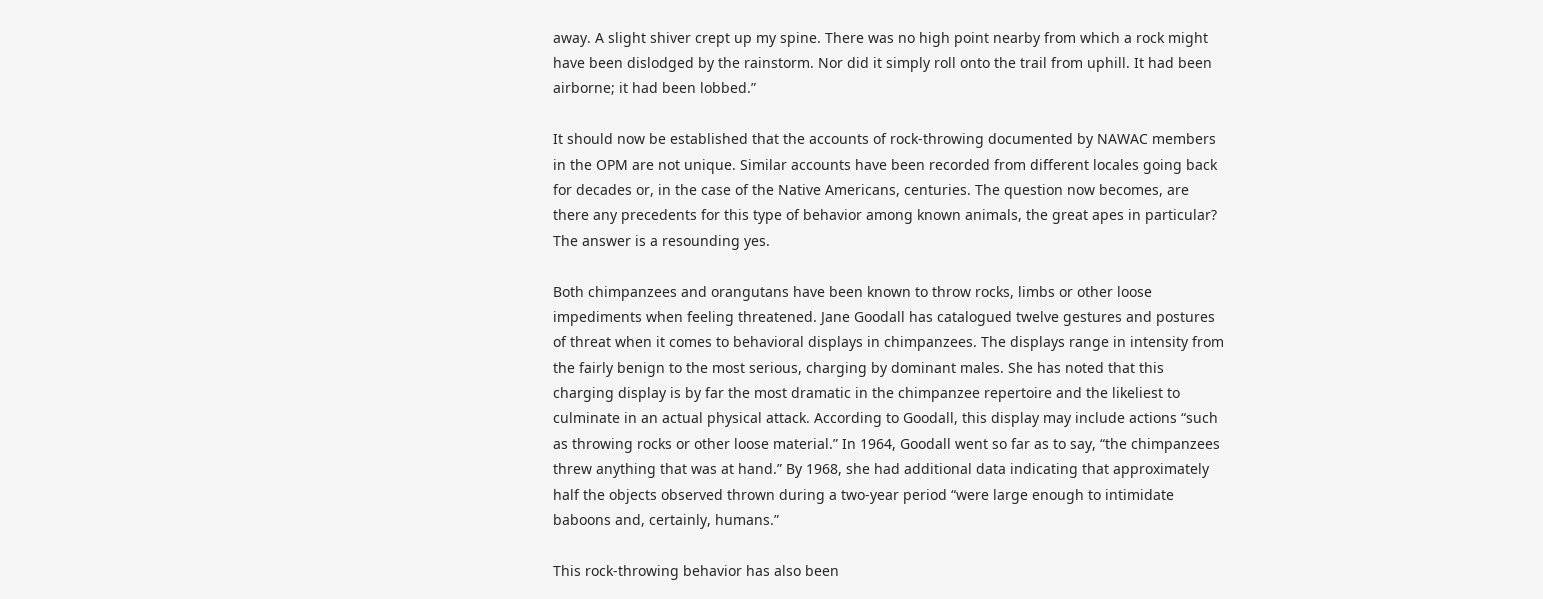away. A slight shiver crept up my spine. There was no high point nearby from which a rock might have been dislodged by the rainstorm. Nor did it simply roll onto the trail from uphill. It had been airborne; it had been lobbed.”

It should now be established that the accounts of rock-throwing documented by NAWAC members in the OPM are not unique. Similar accounts have been recorded from different locales going back for decades or, in the case of the Native Americans, centuries. The question now becomes, are there any precedents for this type of behavior among known animals, the great apes in particular? The answer is a resounding yes.

Both chimpanzees and orangutans have been known to throw rocks, limbs or other loose impediments when feeling threatened. Jane Goodall has catalogued twelve gestures and postures of threat when it comes to behavioral displays in chimpanzees. The displays range in intensity from the fairly benign to the most serious, charging by dominant males. She has noted that this charging display is by far the most dramatic in the chimpanzee repertoire and the likeliest to culminate in an actual physical attack. According to Goodall, this display may include actions “such as throwing rocks or other loose material.” In 1964, Goodall went so far as to say, “the chimpanzees threw anything that was at hand.” By 1968, she had additional data indicating that approximately half the objects observed thrown during a two-year period “were large enough to intimidate baboons and, certainly, humans.”

This rock-throwing behavior has also been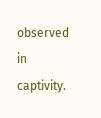observed in captivity.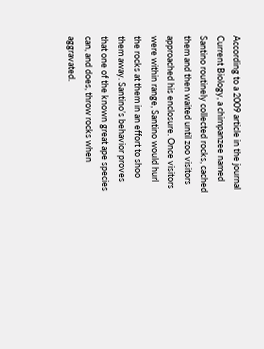According to a 2009 article in the journal Current Biology, a chimpanzee named Santino routinely collected rocks, cached them and then waited until zoo visitors approached his enclosure. Once visitors were within range, Santino would hurl the rocks at them in an effort to shoo them away. Santino’s behavior proves that one of the known great ape species can, and does, throw rocks when aggravated.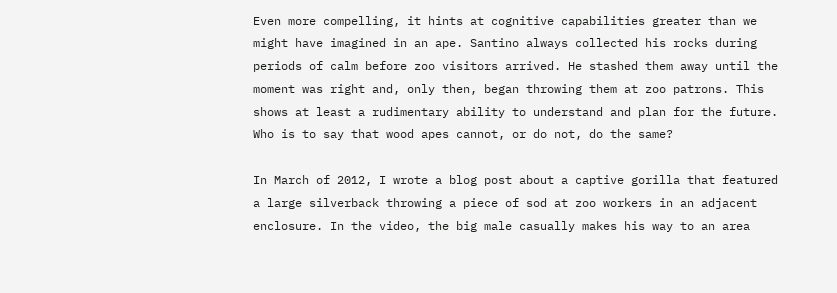Even more compelling, it hints at cognitive capabilities greater than we might have imagined in an ape. Santino always collected his rocks during periods of calm before zoo visitors arrived. He stashed them away until the moment was right and, only then, began throwing them at zoo patrons. This shows at least a rudimentary ability to understand and plan for the future. Who is to say that wood apes cannot, or do not, do the same?

In March of 2012, I wrote a blog post about a captive gorilla that featured a large silverback throwing a piece of sod at zoo workers in an adjacent enclosure. In the video, the big male casually makes his way to an area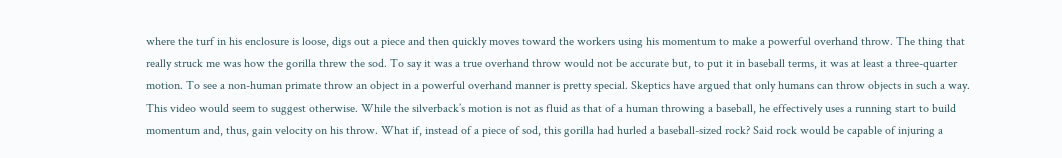where the turf in his enclosure is loose, digs out a piece and then quickly moves toward the workers using his momentum to make a powerful overhand throw. The thing that really struck me was how the gorilla threw the sod. To say it was a true overhand throw would not be accurate but, to put it in baseball terms, it was at least a three-quarter motion. To see a non-human primate throw an object in a powerful overhand manner is pretty special. Skeptics have argued that only humans can throw objects in such a way. This video would seem to suggest otherwise. While the silverback’s motion is not as fluid as that of a human throwing a baseball, he effectively uses a running start to build momentum and, thus, gain velocity on his throw. What if, instead of a piece of sod, this gorilla had hurled a baseball-sized rock? Said rock would be capable of injuring a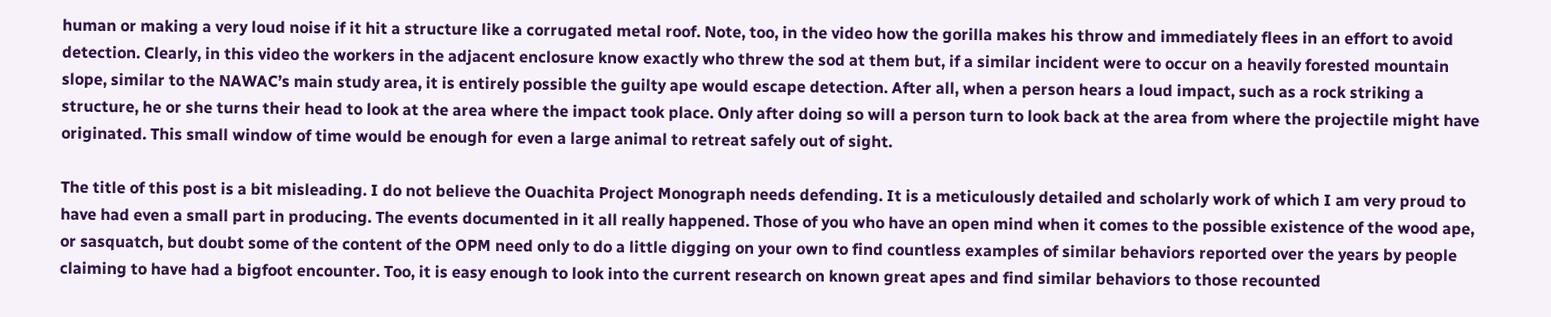human or making a very loud noise if it hit a structure like a corrugated metal roof. Note, too, in the video how the gorilla makes his throw and immediately flees in an effort to avoid detection. Clearly, in this video the workers in the adjacent enclosure know exactly who threw the sod at them but, if a similar incident were to occur on a heavily forested mountain slope, similar to the NAWAC’s main study area, it is entirely possible the guilty ape would escape detection. After all, when a person hears a loud impact, such as a rock striking a structure, he or she turns their head to look at the area where the impact took place. Only after doing so will a person turn to look back at the area from where the projectile might have originated. This small window of time would be enough for even a large animal to retreat safely out of sight.

The title of this post is a bit misleading. I do not believe the Ouachita Project Monograph needs defending. It is a meticulously detailed and scholarly work of which I am very proud to have had even a small part in producing. The events documented in it all really happened. Those of you who have an open mind when it comes to the possible existence of the wood ape, or sasquatch, but doubt some of the content of the OPM need only to do a little digging on your own to find countless examples of similar behaviors reported over the years by people claiming to have had a bigfoot encounter. Too, it is easy enough to look into the current research on known great apes and find similar behaviors to those recounted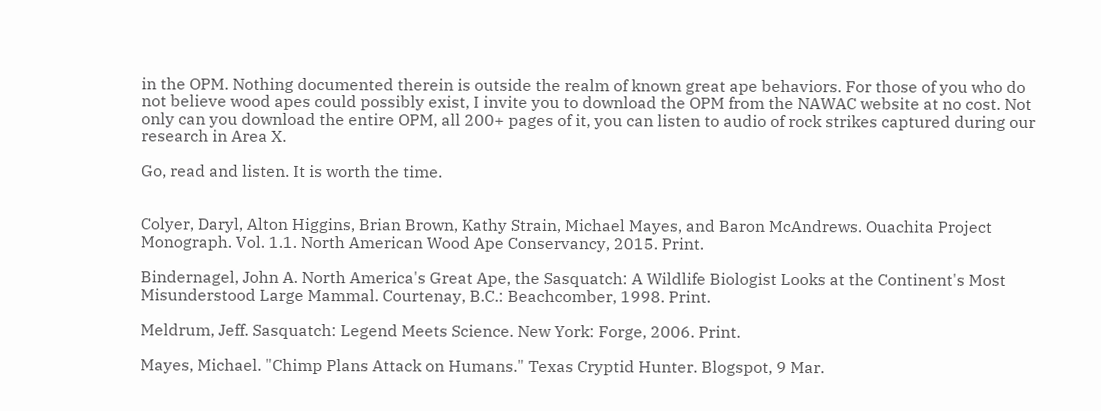in the OPM. Nothing documented therein is outside the realm of known great ape behaviors. For those of you who do not believe wood apes could possibly exist, I invite you to download the OPM from the NAWAC website at no cost. Not only can you download the entire OPM, all 200+ pages of it, you can listen to audio of rock strikes captured during our research in Area X.

Go, read and listen. It is worth the time.


Colyer, Daryl, Alton Higgins, Brian Brown, Kathy Strain, Michael Mayes, and Baron McAndrews. Ouachita Project Monograph. Vol. 1.1. North American Wood Ape Conservancy, 2015. Print.

Bindernagel, John A. North America's Great Ape, the Sasquatch: A Wildlife Biologist Looks at the Continent's Most Misunderstood Large Mammal. Courtenay, B.C.: Beachcomber, 1998. Print.

Meldrum, Jeff. Sasquatch: Legend Meets Science. New York: Forge, 2006. Print.

Mayes, Michael. "Chimp Plans Attack on Humans." Texas Cryptid Hunter. Blogspot, 9 Mar.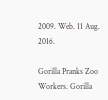2009. Web. 11 Aug. 2016.

Gorilla Pranks Zoo Workers. Gorilla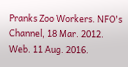Pranks Zoo Workers. NFO's Channel, 18 Mar. 2012. Web. 11 Aug. 2016.